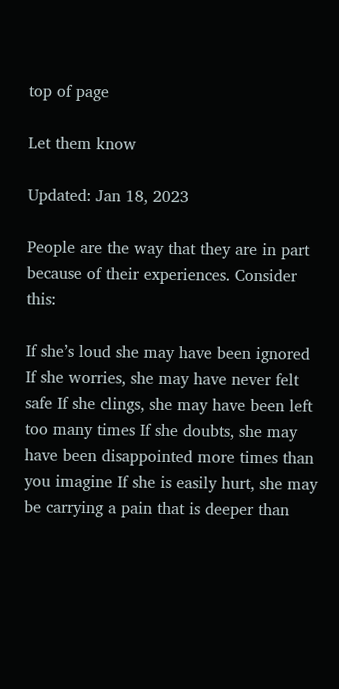top of page

Let them know

Updated: Jan 18, 2023

People are the way that they are in part because of their experiences. Consider this:

If she’s loud she may have been ignored If she worries, she may have never felt safe If she clings, she may have been left too many times If she doubts, she may have been disappointed more times than you imagine If she is easily hurt, she may be carrying a pain that is deeper than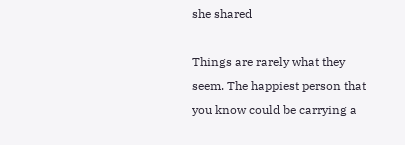she shared

Things are rarely what they seem. The happiest person that you know could be carrying a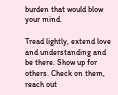burden that would blow your mind.

Tread lightly, extend love and understanding and be there. Show up for others. Check on them, reach out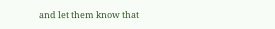and let them know that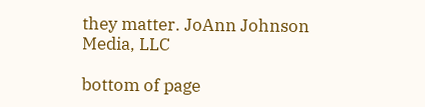they matter. JoAnn Johnson Media, LLC

bottom of page